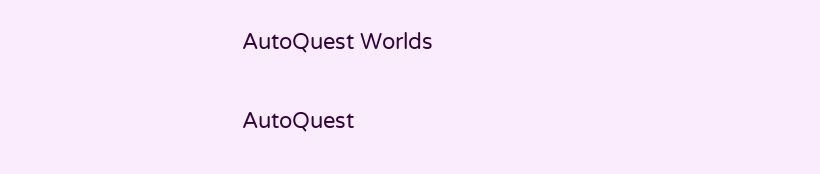AutoQuest Worlds

AutoQuest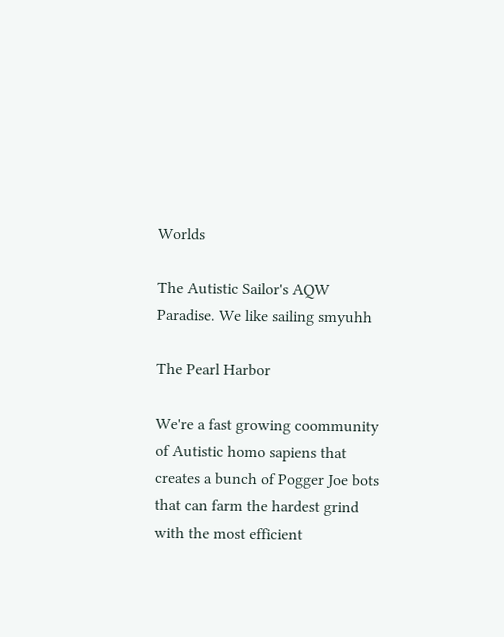Worlds

The Autistic Sailor's AQW Paradise. We like sailing smyuhh

The Pearl Harbor

We're a fast growing coommunity of Autistic homo sapiens that creates a bunch of Pogger Joe bots that can farm the hardest grind with the most efficient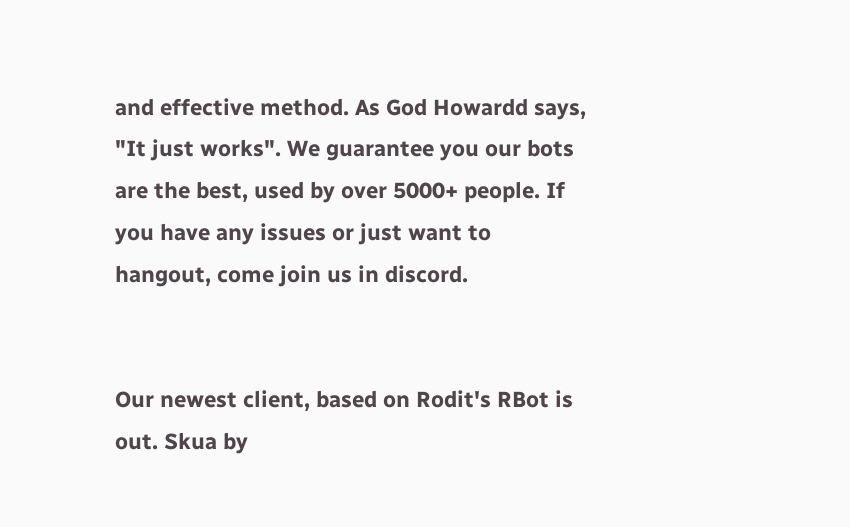and effective method. As God Howardd says, "It just works". We guarantee you our bots are the best, used by over 5000+ people. If you have any issues or just want to hangout, come join us in discord.


Our newest client, based on Rodit's RBot is out. Skua by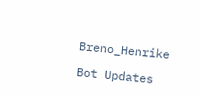Breno_Henrike

Bot Updates